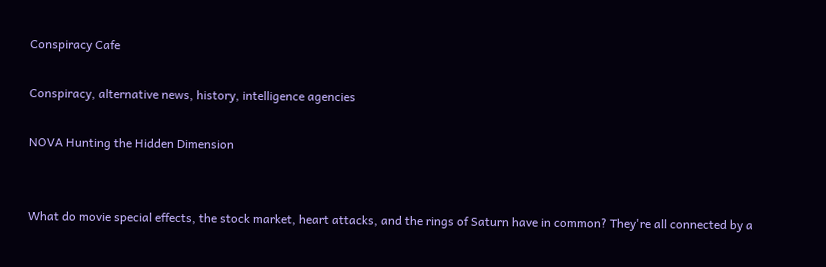Conspiracy Cafe

Conspiracy, alternative news, history, intelligence agencies

NOVA Hunting the Hidden Dimension


What do movie special effects, the stock market, heart attacks, and the rings of Saturn have in common? They're all connected by a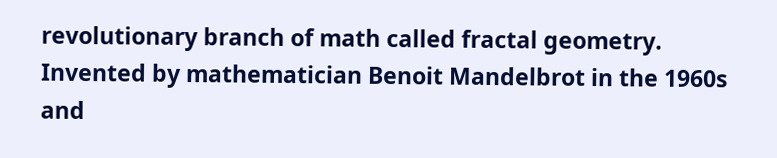revolutionary branch of math called fractal geometry. Invented by mathematician Benoit Mandelbrot in the 1960s and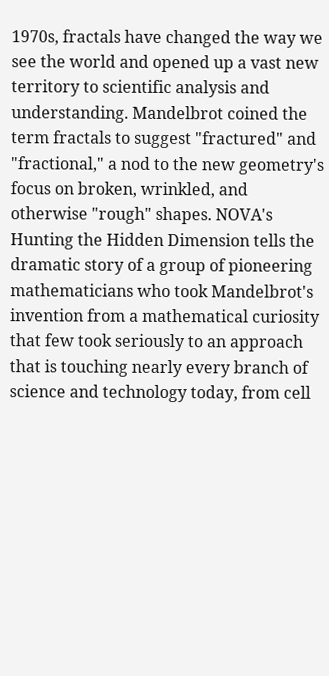1970s, fractals have changed the way we see the world and opened up a vast new territory to scientific analysis and understanding. Mandelbrot coined the term fractals to suggest "fractured" and "fractional," a nod to the new geometry's focus on broken, wrinkled, and otherwise "rough" shapes. NOVA's Hunting the Hidden Dimension tells the dramatic story of a group of pioneering mathematicians who took Mandelbrot's invention from a mathematical curiosity that few took seriously to an approach that is touching nearly every branch of science and technology today, from cell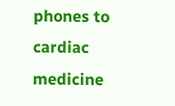phones to cardiac medicine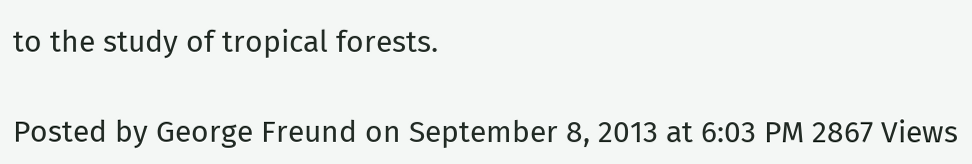to the study of tropical forests.

Posted by George Freund on September 8, 2013 at 6:03 PM 2867 Views